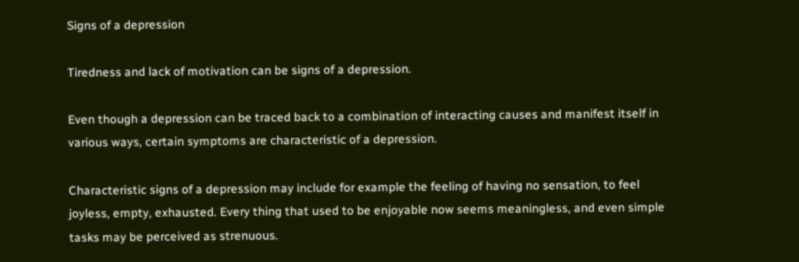Signs of a depression

Tiredness and lack of motivation can be signs of a depression.

Even though a depression can be traced back to a combination of interacting causes and manifest itself in various ways, certain symptoms are characteristic of a depression.

Characteristic signs of a depression may include for example the feeling of having no sensation, to feel joyless, empty, exhausted. Every thing that used to be enjoyable now seems meaningless, and even simple tasks may be perceived as strenuous.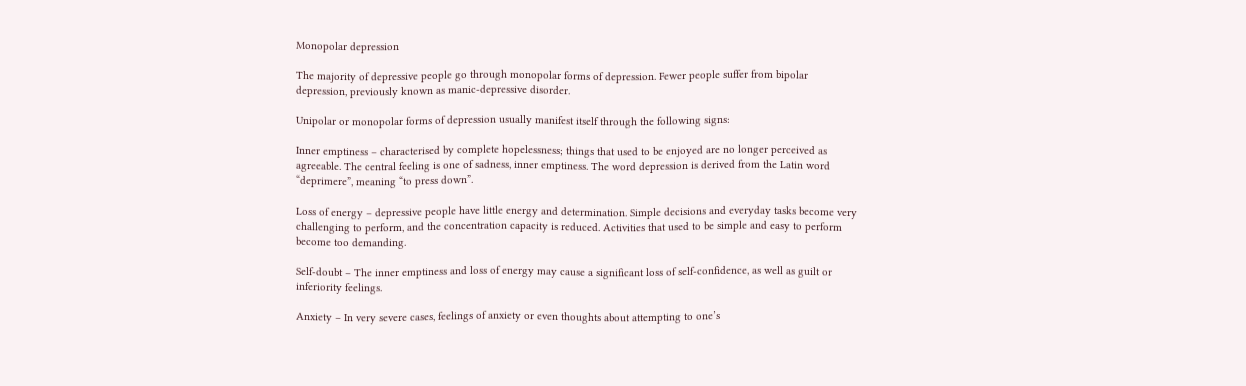Monopolar depression

The majority of depressive people go through monopolar forms of depression. Fewer people suffer from bipolar depression, previously known as manic-depressive disorder.

Unipolar or monopolar forms of depression usually manifest itself through the following signs:

Inner emptiness – characterised by complete hopelessness; things that used to be enjoyed are no longer perceived as agreeable. The central feeling is one of sadness, inner emptiness. The word depression is derived from the Latin word “deprimere”, meaning “to press down”.

Loss of energy – depressive people have little energy and determination. Simple decisions and everyday tasks become very challenging to perform, and the concentration capacity is reduced. Activities that used to be simple and easy to perform become too demanding.

Self-doubt – The inner emptiness and loss of energy may cause a significant loss of self-confidence, as well as guilt or inferiority feelings.

Anxiety – In very severe cases, feelings of anxiety or even thoughts about attempting to one’s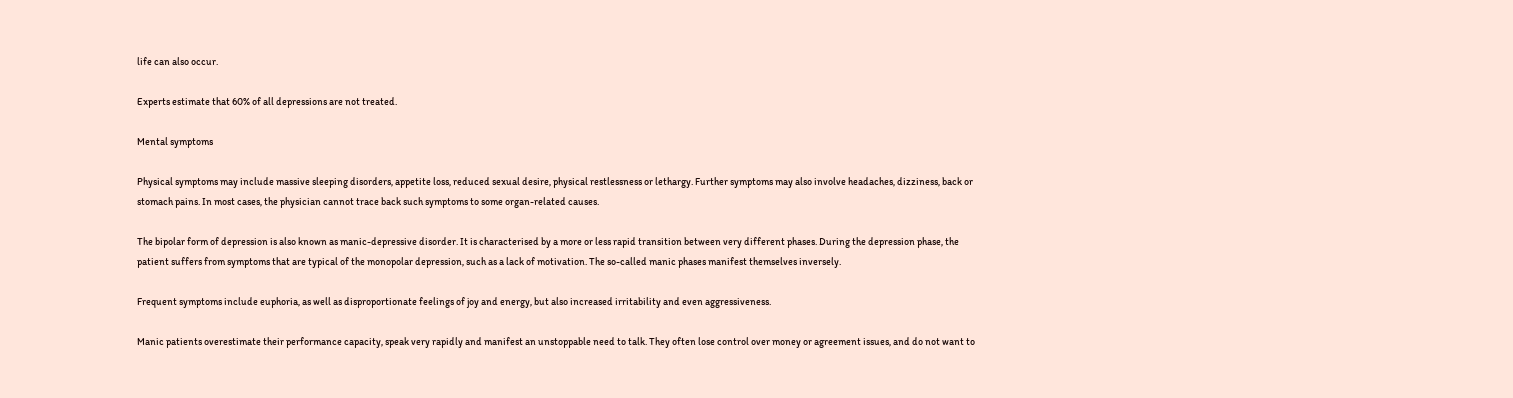life can also occur.

Experts estimate that 60% of all depressions are not treated.

Mental symptoms

Physical symptoms may include massive sleeping disorders, appetite loss, reduced sexual desire, physical restlessness or lethargy. Further symptoms may also involve headaches, dizziness, back or stomach pains. In most cases, the physician cannot trace back such symptoms to some organ-related causes.

The bipolar form of depression is also known as manic-depressive disorder. It is characterised by a more or less rapid transition between very different phases. During the depression phase, the patient suffers from symptoms that are typical of the monopolar depression, such as a lack of motivation. The so-called manic phases manifest themselves inversely.

Frequent symptoms include euphoria, as well as disproportionate feelings of joy and energy, but also increased irritability and even aggressiveness.

Manic patients overestimate their performance capacity, speak very rapidly and manifest an unstoppable need to talk. They often lose control over money or agreement issues, and do not want to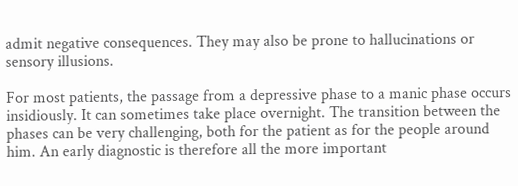admit negative consequences. They may also be prone to hallucinations or sensory illusions.

For most patients, the passage from a depressive phase to a manic phase occurs insidiously. It can sometimes take place overnight. The transition between the phases can be very challenging, both for the patient as for the people around him. An early diagnostic is therefore all the more important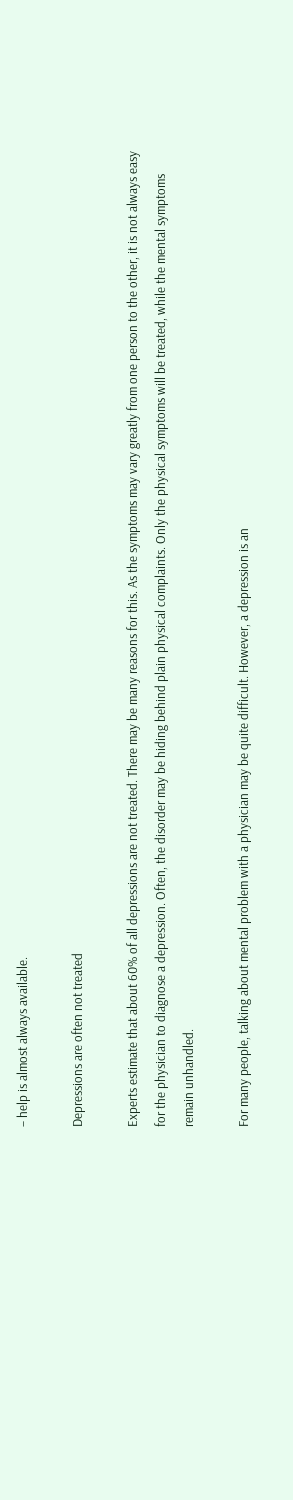– help is almost always available.

Depressions are often not treated

Experts estimate that about 60% of all depressions are not treated. There may be many reasons for this. As the symptoms may vary greatly from one person to the other, it is not always easy for the physician to diagnose a depression. Often, the disorder may be hiding behind plain physical complaints. Only the physical symptoms will be treated, while the mental symptoms remain unhandled.

For many people, talking about mental problem with a physician may be quite difficult. However, a depression is an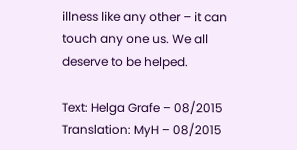illness like any other – it can touch any one us. We all deserve to be helped.

Text: Helga Grafe – 08/2015
Translation: MyH – 08/2015